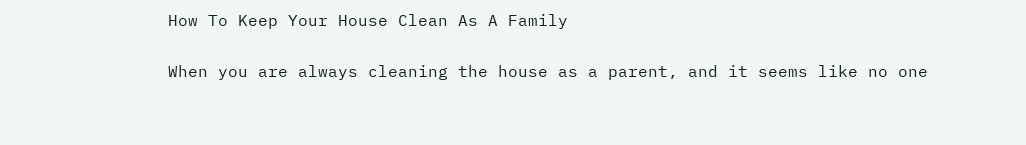How To Keep Your House Clean As A Family

When you are always cleaning the house as a parent, and it seems like no one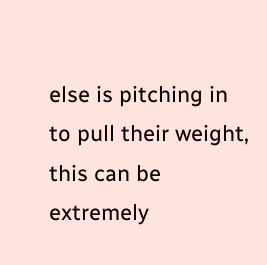else is pitching in to pull their weight, this can be extremely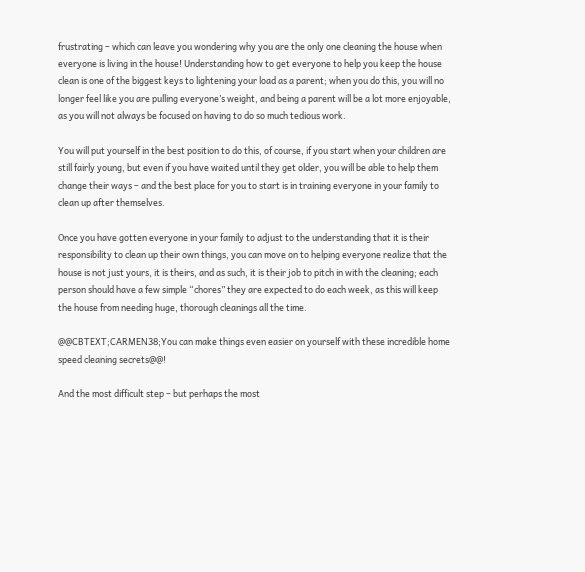frustrating – which can leave you wondering why you are the only one cleaning the house when everyone is living in the house! Understanding how to get everyone to help you keep the house clean is one of the biggest keys to lightening your load as a parent; when you do this, you will no longer feel like you are pulling everyone’s weight, and being a parent will be a lot more enjoyable, as you will not always be focused on having to do so much tedious work.

You will put yourself in the best position to do this, of course, if you start when your children are still fairly young, but even if you have waited until they get older, you will be able to help them change their ways – and the best place for you to start is in training everyone in your family to clean up after themselves.

Once you have gotten everyone in your family to adjust to the understanding that it is their responsibility to clean up their own things, you can move on to helping everyone realize that the house is not just yours, it is theirs, and as such, it is their job to pitch in with the cleaning; each person should have a few simple “chores” they are expected to do each week, as this will keep the house from needing huge, thorough cleanings all the time.

@@CBTEXT;CARMEN38;You can make things even easier on yourself with these incredible home speed cleaning secrets@@!

And the most difficult step – but perhaps the most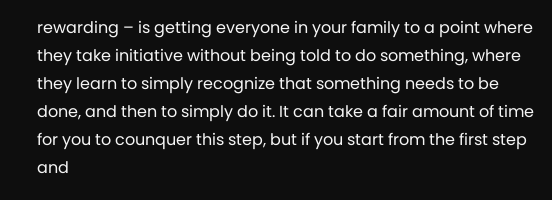rewarding – is getting everyone in your family to a point where they take initiative without being told to do something, where they learn to simply recognize that something needs to be done, and then to simply do it. It can take a fair amount of time for you to counquer this step, but if you start from the first step and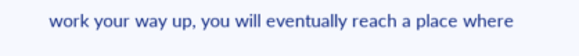work your way up, you will eventually reach a place where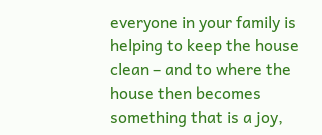everyone in your family is helping to keep the house clean – and to where the house then becomes something that is a joy,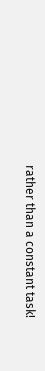rather than a constant task!